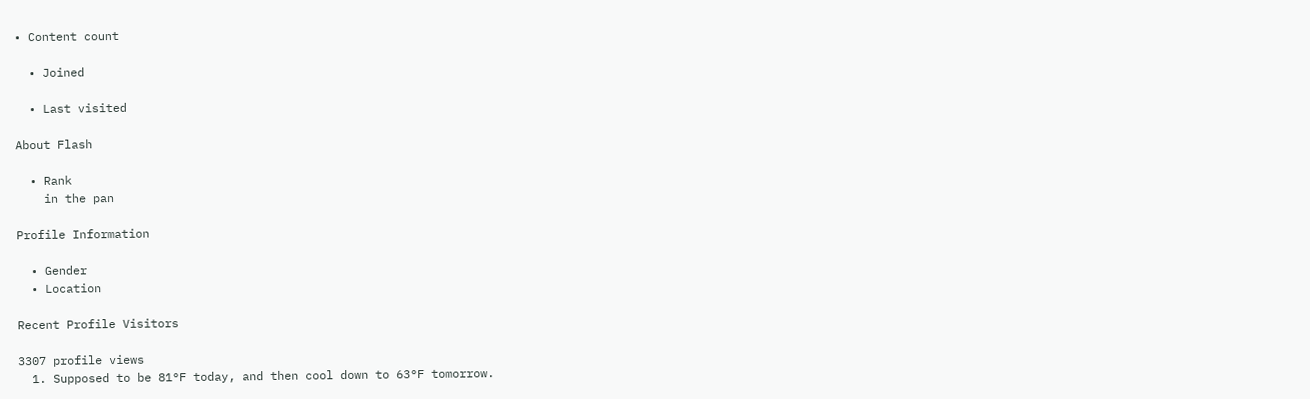• Content count

  • Joined

  • Last visited

About Flash

  • Rank
    in the pan

Profile Information

  • Gender
  • Location

Recent Profile Visitors

3307 profile views
  1. Supposed to be 81°F today, and then cool down to 63°F tomorrow.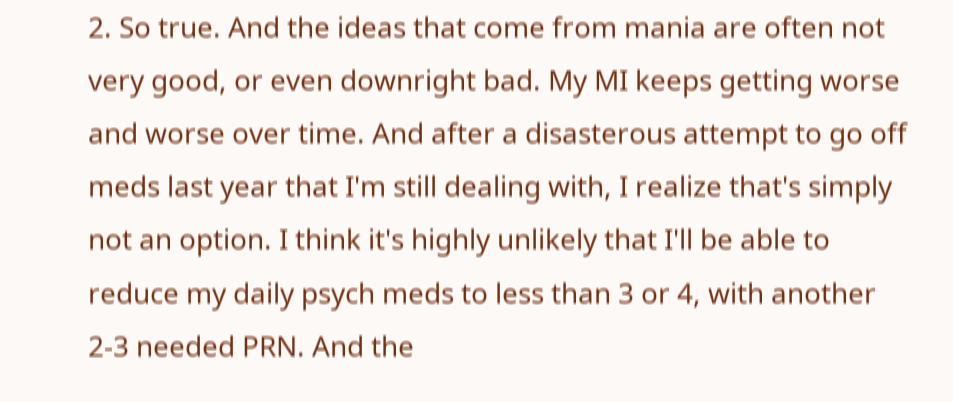2. So true. And the ideas that come from mania are often not very good, or even downright bad. My MI keeps getting worse and worse over time. And after a disasterous attempt to go off meds last year that I'm still dealing with, I realize that's simply not an option. I think it's highly unlikely that I'll be able to reduce my daily psych meds to less than 3 or 4, with another 2-3 needed PRN. And the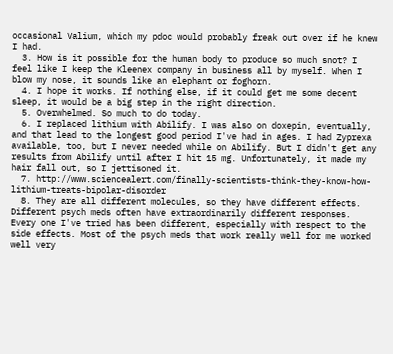occasional Valium, which my pdoc would probably freak out over if he knew I had.
  3. How is it possible for the human body to produce so much snot? I feel like I keep the Kleenex company in business all by myself. When I blow my nose, it sounds like an elephant or foghorn.
  4. I hope it works. If nothing else, if it could get me some decent sleep, it would be a big step in the right direction.
  5. Overwhelmed. So much to do today.
  6. I replaced lithium with Abilify. I was also on doxepin, eventually, and that lead to the longest good period I've had in ages. I had Zyprexa available, too, but I never needed while on Abilify. But I didn't get any results from Abilify until after I hit 15 mg. Unfortunately, it made my hair fall out, so I jettisoned it.
  7. http://www.sciencealert.com/finally-scientists-think-they-know-how-lithium-treats-bipolar-disorder
  8. They are all different molecules, so they have different effects. Different psych meds often have extraordinarily different responses. Every one I've tried has been different, especially with respect to the side effects. Most of the psych meds that work really well for me worked well very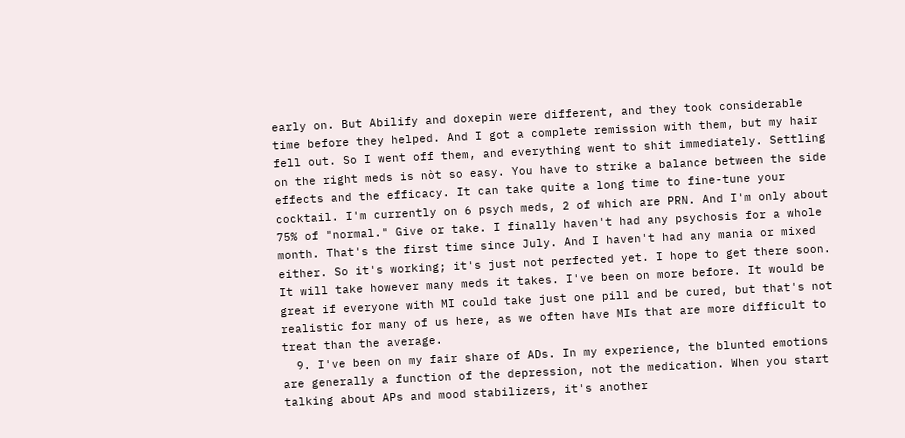early on. But Abilify and doxepin were different, and they took considerable time before they helped. And I got a complete remission with them, but my hair fell out. So I went off them, and everything went to shit immediately. Settling on the right meds is nòt so easy. You have to strike a balance between the side effects and the efficacy. It can take quite a long time to fine-tune your cocktail. I'm currently on 6 psych meds, 2 of which are PRN. And I'm only about 75% of "normal." Give or take. I finally haven't had any psychosis for a whole month. That's the first time since July. And I haven't had any mania or mixed either. So it's working; it's just not perfected yet. I hope to get there soon. It will take however many meds it takes. I've been on more before. It would be great if everyone with MI could take just one pill and be cured, but that's not realistic for many of us here, as we often have MIs that are more difficult to treat than the average.
  9. I've been on my fair share of ADs. In my experience, the blunted emotions are generally a function of the depression, not the medication. When you start talking about APs and mood stabilizers, it's another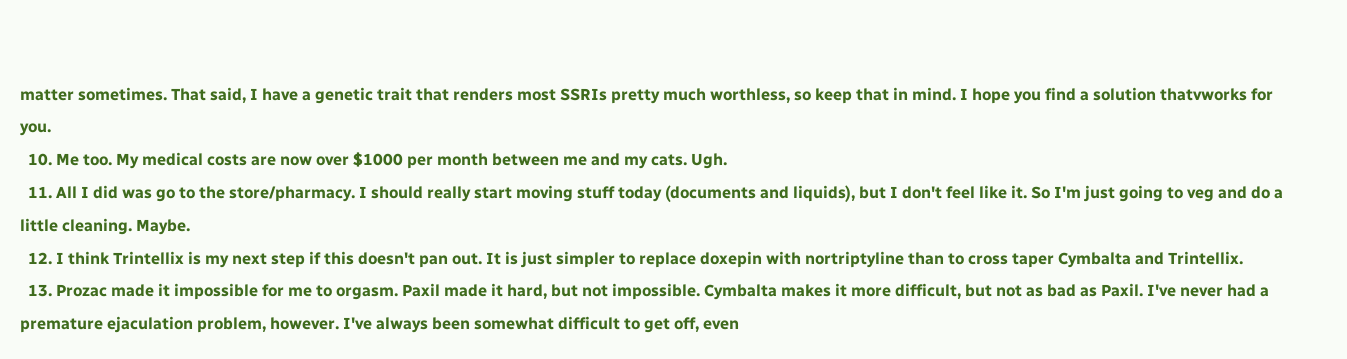matter sometimes. That said, I have a genetic trait that renders most SSRIs pretty much worthless, so keep that in mind. I hope you find a solution thatvworks for you.
  10. Me too. My medical costs are now over $1000 per month between me and my cats. Ugh.
  11. All I did was go to the store/pharmacy. I should really start moving stuff today (documents and liquids), but I don't feel like it. So I'm just going to veg and do a little cleaning. Maybe.
  12. I think Trintellix is my next step if this doesn't pan out. It is just simpler to replace doxepin with nortriptyline than to cross taper Cymbalta and Trintellix.
  13. Prozac made it impossible for me to orgasm. Paxil made it hard, but not impossible. Cymbalta makes it more difficult, but not as bad as Paxil. I've never had a premature ejaculation problem, however. I've always been somewhat difficult to get off, even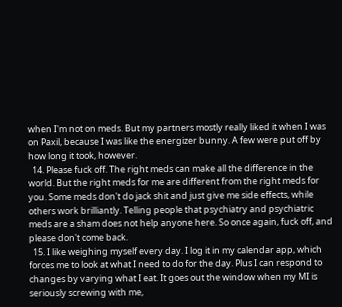when I'm not on meds. But my partners mostly really liked it when I was on Paxil, because I was like the energizer bunny. A few were put off by how long it took, however.
  14. Please fuck off. The right meds can make all the difference in the world. But the right meds for me are different from the right meds for you. Some meds don't do jack shit and just give me side effects, while others work brilliantly. Telling people that psychiatry and psychiatric meds are a sham does not help anyone here. So once again, fuck off, and please don't come back.
  15. I like weighing myself every day. I log it in my calendar app, which forces me to look at what I need to do for the day. Plus I can respond to changes by varying what I eat. It goes out the window when my MI is seriously screwing with me,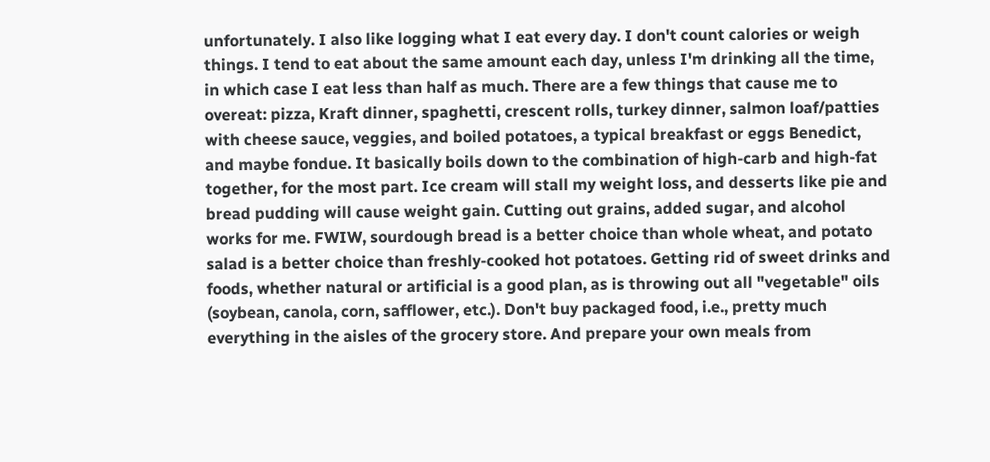unfortunately. I also like logging what I eat every day. I don't count calories or weigh things. I tend to eat about the same amount each day, unless I'm drinking all the time, in which case I eat less than half as much. There are a few things that cause me to overeat: pizza, Kraft dinner, spaghetti, crescent rolls, turkey dinner, salmon loaf/patties with cheese sauce, veggies, and boiled potatoes, a typical breakfast or eggs Benedict, and maybe fondue. It basically boils down to the combination of high-carb and high-fat together, for the most part. Ice cream will stall my weight loss, and desserts like pie and bread pudding will cause weight gain. Cutting out grains, added sugar, and alcohol works for me. FWIW, sourdough bread is a better choice than whole wheat, and potato salad is a better choice than freshly-cooked hot potatoes. Getting rid of sweet drinks and foods, whether natural or artificial is a good plan, as is throwing out all "vegetable" oils (soybean, canola, corn, safflower, etc.). Don't buy packaged food, i.e., pretty much everything in the aisles of the grocery store. And prepare your own meals from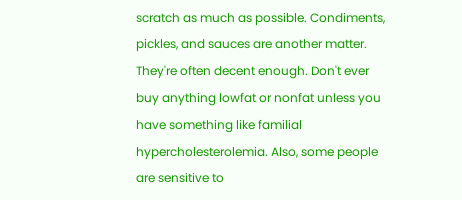scratch as much as possible. Condiments, pickles, and sauces are another matter. They're often decent enough. Don't ever buy anything lowfat or nonfat unless you have something like familial hypercholesterolemia. Also, some people are sensitive to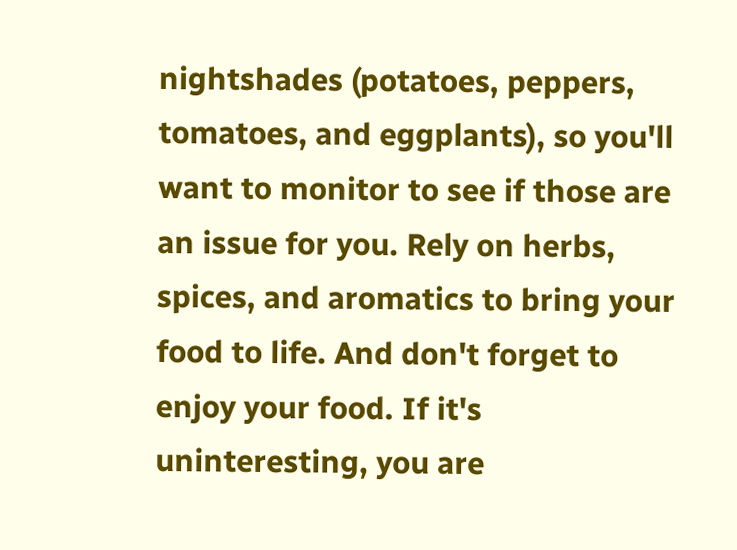nightshades (potatoes, peppers, tomatoes, and eggplants), so you'll want to monitor to see if those are an issue for you. Rely on herbs, spices, and aromatics to bring your food to life. And don't forget to enjoy your food. If it's uninteresting, you are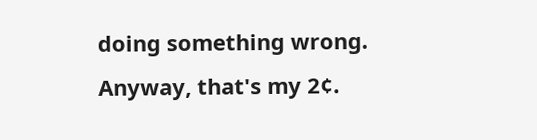doing something wrong. Anyway, that's my 2¢.